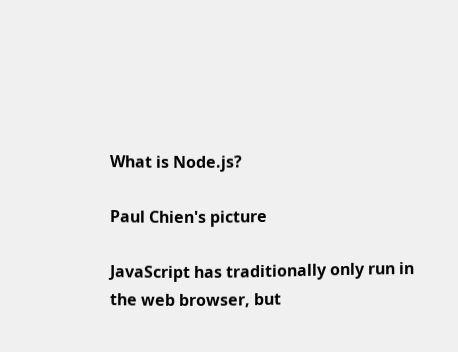What is Node.js?

Paul Chien's picture

JavaScript has traditionally only run in the web browser, but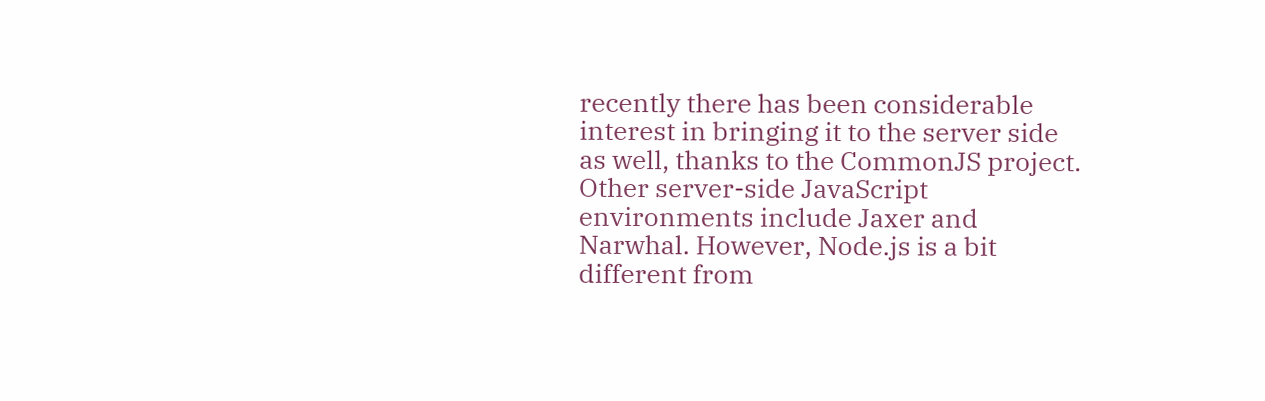recently there has been considerable interest in bringing it to the server side as well, thanks to the CommonJS project. Other server-side JavaScript environments include Jaxer and Narwhal. However, Node.js is a bit different from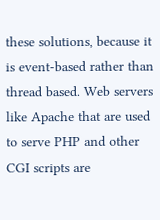these solutions, because it is event-based rather than thread based. Web servers like Apache that are used to serve PHP and other CGI scripts are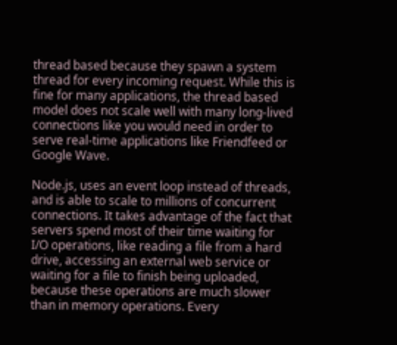thread based because they spawn a system thread for every incoming request. While this is fine for many applications, the thread based model does not scale well with many long-lived connections like you would need in order to serve real-time applications like Friendfeed or Google Wave.

Node.js, uses an event loop instead of threads, and is able to scale to millions of concurrent connections. It takes advantage of the fact that servers spend most of their time waiting for I/O operations, like reading a file from a hard drive, accessing an external web service or waiting for a file to finish being uploaded, because these operations are much slower than in memory operations. Every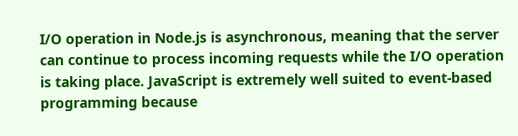I/O operation in Node.js is asynchronous, meaning that the server can continue to process incoming requests while the I/O operation is taking place. JavaScript is extremely well suited to event-based programming because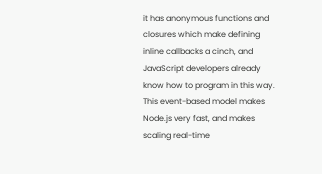it has anonymous functions and closures which make defining inline callbacks a cinch, and JavaScript developers already know how to program in this way. This event-based model makes Node.js very fast, and makes scaling real-time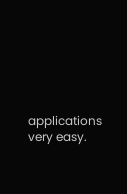applications very easy.